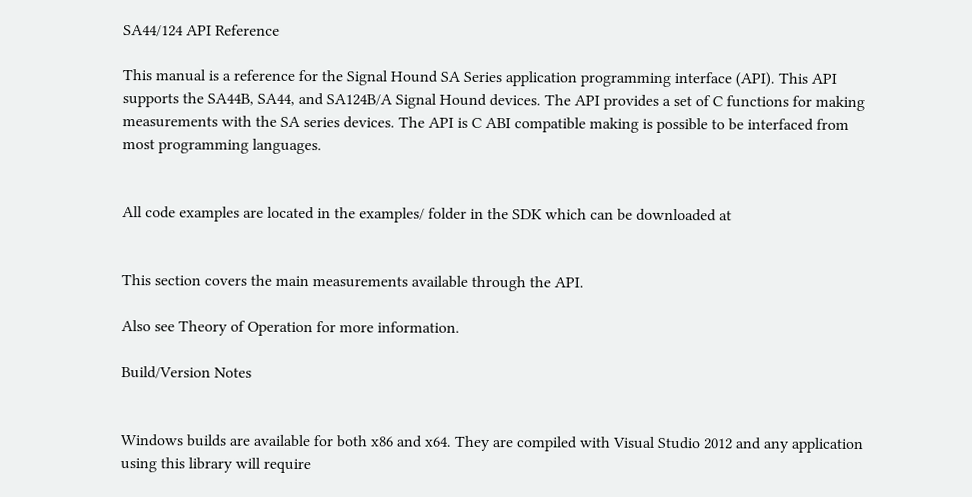SA44/124 API Reference

This manual is a reference for the Signal Hound SA Series application programming interface (API). This API supports the SA44B, SA44, and SA124B/A Signal Hound devices. The API provides a set of C functions for making measurements with the SA series devices. The API is C ABI compatible making is possible to be interfaced from most programming languages.


All code examples are located in the examples/ folder in the SDK which can be downloaded at


This section covers the main measurements available through the API.

Also see Theory of Operation for more information.

Build/Version Notes


Windows builds are available for both x86 and x64. They are compiled with Visual Studio 2012 and any application using this library will require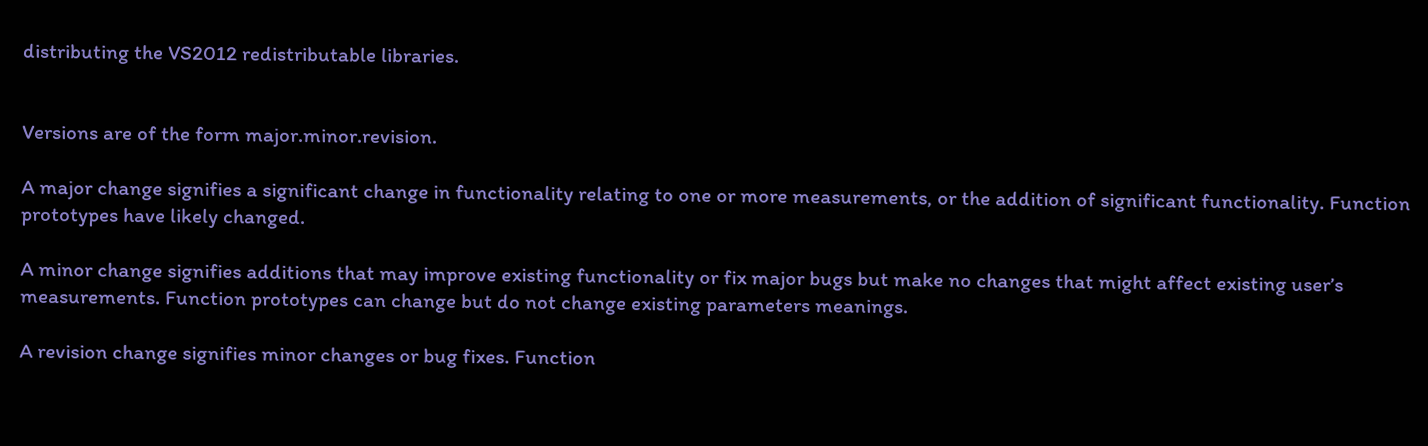distributing the VS2012 redistributable libraries.


Versions are of the form major.minor.revision.

A major change signifies a significant change in functionality relating to one or more measurements, or the addition of significant functionality. Function prototypes have likely changed.

A minor change signifies additions that may improve existing functionality or fix major bugs but make no changes that might affect existing user’s measurements. Function prototypes can change but do not change existing parameters meanings.

A revision change signifies minor changes or bug fixes. Function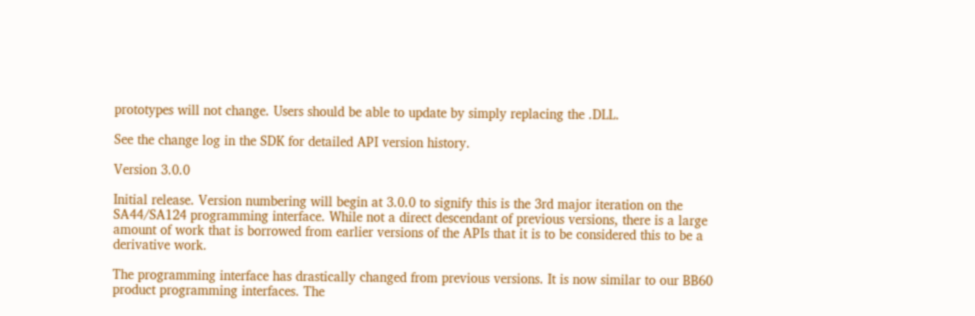prototypes will not change. Users should be able to update by simply replacing the .DLL.

See the change log in the SDK for detailed API version history.

Version 3.0.0

Initial release. Version numbering will begin at 3.0.0 to signify this is the 3rd major iteration on the SA44/SA124 programming interface. While not a direct descendant of previous versions, there is a large amount of work that is borrowed from earlier versions of the APIs that it is to be considered this to be a derivative work.

The programming interface has drastically changed from previous versions. It is now similar to our BB60 product programming interfaces. The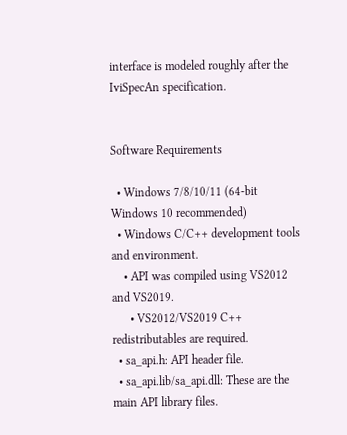interface is modeled roughly after the IviSpecAn specification.


Software Requirements

  • Windows 7/8/10/11 (64-bit Windows 10 recommended)
  • Windows C/C++ development tools and environment.
    • API was compiled using VS2012 and VS2019.
      • VS2012/VS2019 C++ redistributables are required.
  • sa_api.h: API header file.
  • sa_api.lib/sa_api.dll: These are the main API library files.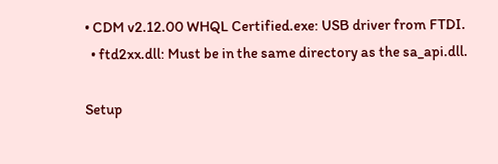• CDM v2.12.00 WHQL Certified.exe: USB driver from FTDI.
  • ftd2xx.dll: Must be in the same directory as the sa_api.dll.

Setup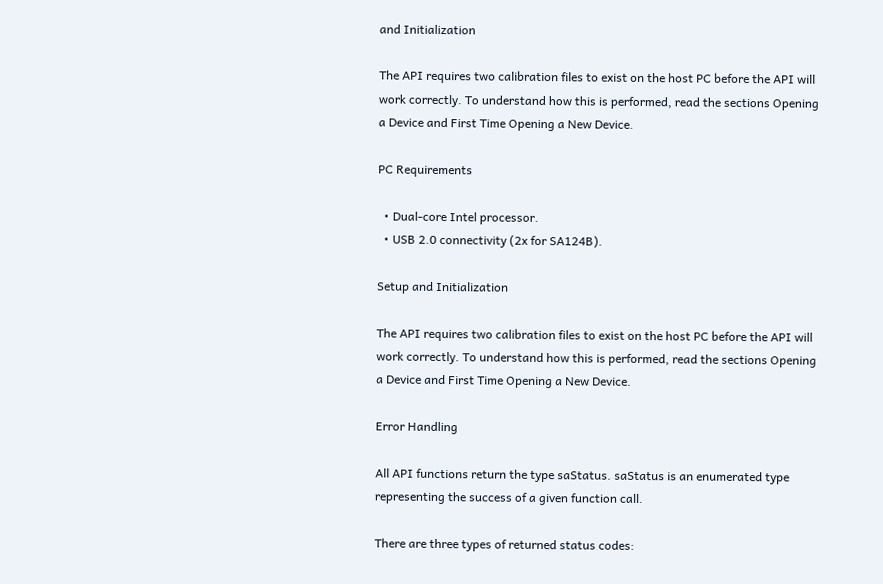and Initialization

The API requires two calibration files to exist on the host PC before the API will work correctly. To understand how this is performed, read the sections Opening a Device and First Time Opening a New Device.

PC Requirements

  • Dual-core Intel processor.
  • USB 2.0 connectivity (2x for SA124B).

Setup and Initialization

The API requires two calibration files to exist on the host PC before the API will work correctly. To understand how this is performed, read the sections Opening a Device and First Time Opening a New Device.

Error Handling

All API functions return the type saStatus. saStatus is an enumerated type representing the success of a given function call.

There are three types of returned status codes: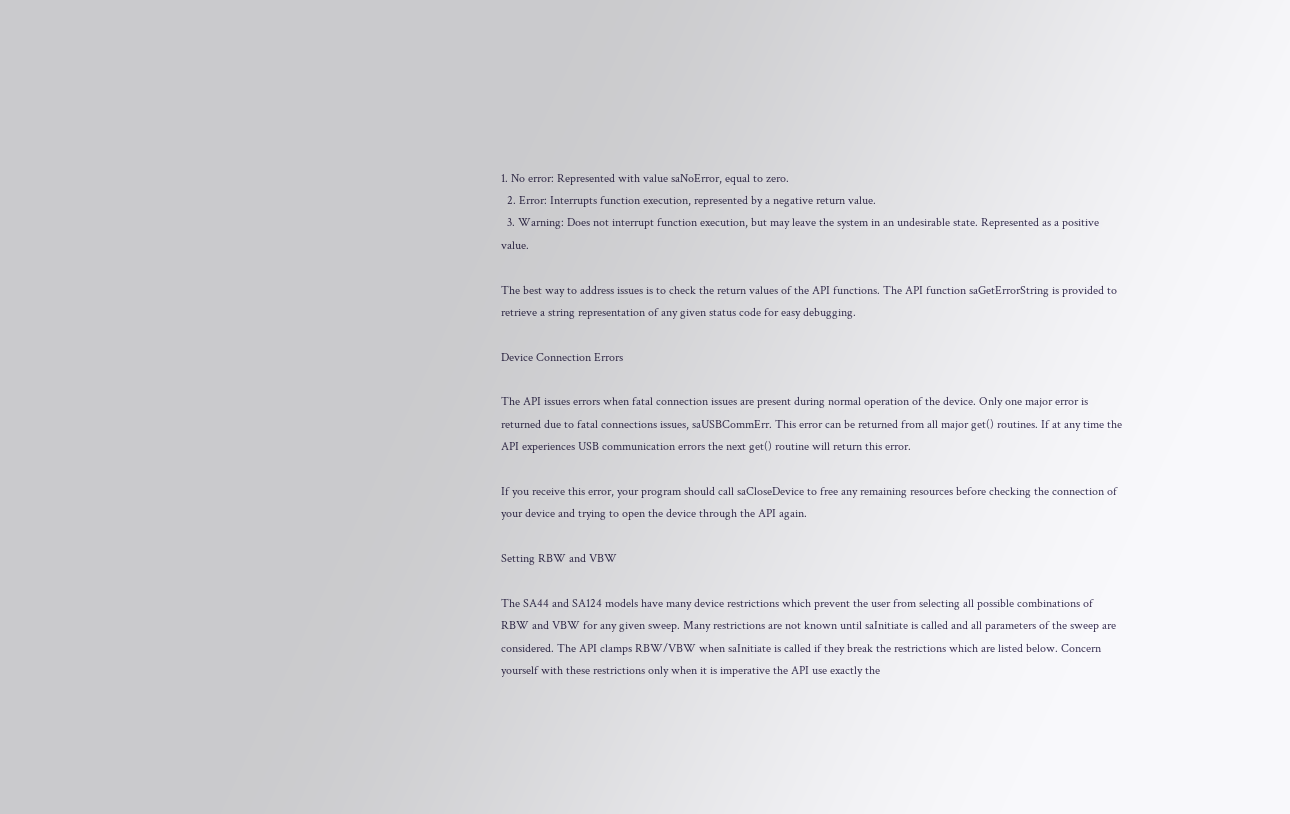1. No error: Represented with value saNoError, equal to zero.
  2. Error: Interrupts function execution, represented by a negative return value.
  3. Warning: Does not interrupt function execution, but may leave the system in an undesirable state. Represented as a positive value.

The best way to address issues is to check the return values of the API functions. The API function saGetErrorString is provided to retrieve a string representation of any given status code for easy debugging.

Device Connection Errors

The API issues errors when fatal connection issues are present during normal operation of the device. Only one major error is returned due to fatal connections issues, saUSBCommErr. This error can be returned from all major get() routines. If at any time the API experiences USB communication errors the next get() routine will return this error.

If you receive this error, your program should call saCloseDevice to free any remaining resources before checking the connection of your device and trying to open the device through the API again.

Setting RBW and VBW

The SA44 and SA124 models have many device restrictions which prevent the user from selecting all possible combinations of RBW and VBW for any given sweep. Many restrictions are not known until saInitiate is called and all parameters of the sweep are considered. The API clamps RBW/VBW when saInitiate is called if they break the restrictions which are listed below. Concern yourself with these restrictions only when it is imperative the API use exactly the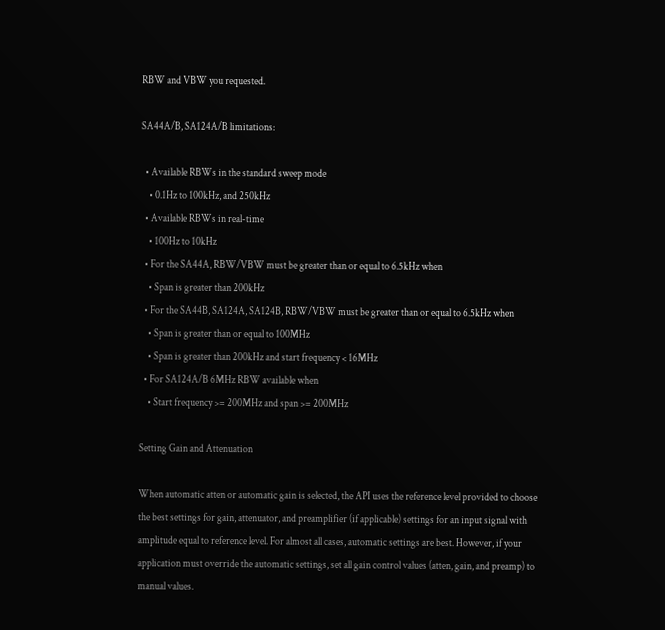RBW and VBW you requested.

SA44A/B, SA124A/B limitations:

  • Available RBWs in the standard sweep mode
    • 0.1Hz to 100kHz, and 250kHz
  • Available RBWs in real-time
    • 100Hz to 10kHz
  • For the SA44A, RBW/VBW must be greater than or equal to 6.5kHz when
    • Span is greater than 200kHz
  • For the SA44B, SA124A, SA124B, RBW/VBW must be greater than or equal to 6.5kHz when
    • Span is greater than or equal to 100MHz
    • Span is greater than 200kHz and start frequency < 16MHz
  • For SA124A/B 6MHz RBW available when
    • Start frequency >= 200MHz and span >= 200MHz

Setting Gain and Attenuation

When automatic atten or automatic gain is selected, the API uses the reference level provided to choose the best settings for gain, attenuator, and preamplifier (if applicable) settings for an input signal with amplitude equal to reference level. For almost all cases, automatic settings are best. However, if your application must override the automatic settings, set all gain control values (atten, gain, and preamp) to manual values.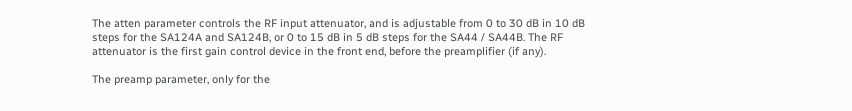The atten parameter controls the RF input attenuator, and is adjustable from 0 to 30 dB in 10 dB steps for the SA124A and SA124B, or 0 to 15 dB in 5 dB steps for the SA44 / SA44B. The RF attenuator is the first gain control device in the front end, before the preamplifier (if any).

The preamp parameter, only for the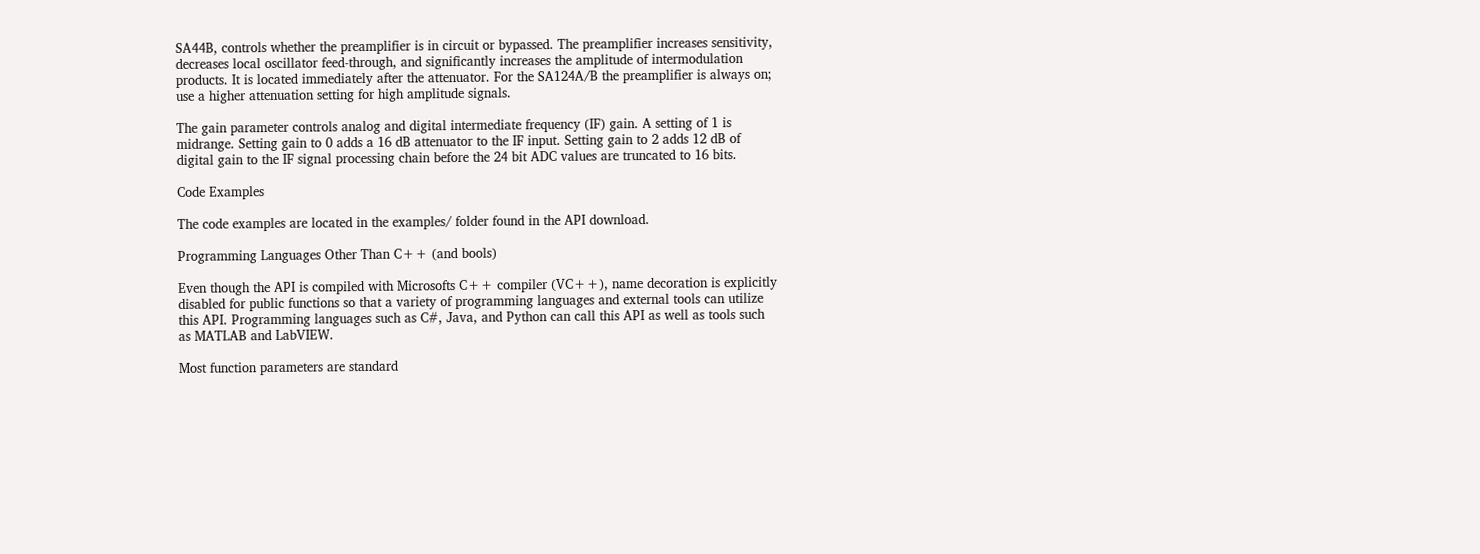SA44B, controls whether the preamplifier is in circuit or bypassed. The preamplifier increases sensitivity, decreases local oscillator feed-through, and significantly increases the amplitude of intermodulation products. It is located immediately after the attenuator. For the SA124A/B the preamplifier is always on; use a higher attenuation setting for high amplitude signals.

The gain parameter controls analog and digital intermediate frequency (IF) gain. A setting of 1 is midrange. Setting gain to 0 adds a 16 dB attenuator to the IF input. Setting gain to 2 adds 12 dB of digital gain to the IF signal processing chain before the 24 bit ADC values are truncated to 16 bits.

Code Examples

The code examples are located in the examples/ folder found in the API download.

Programming Languages Other Than C++ (and bools)

Even though the API is compiled with Microsofts C++ compiler (VC++), name decoration is explicitly disabled for public functions so that a variety of programming languages and external tools can utilize this API. Programming languages such as C#, Java, and Python can call this API as well as tools such as MATLAB and LabVIEW.

Most function parameters are standard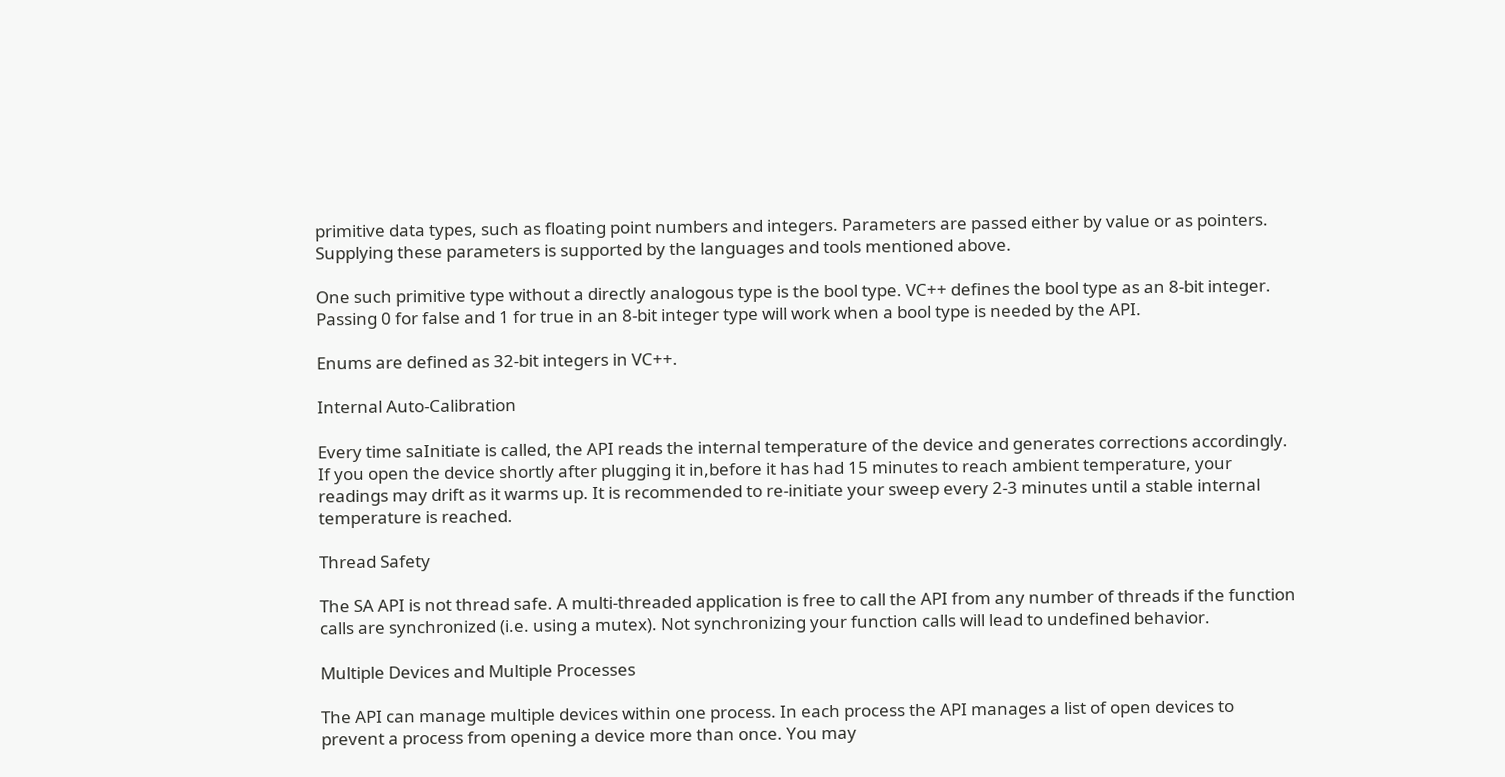primitive data types, such as floating point numbers and integers. Parameters are passed either by value or as pointers. Supplying these parameters is supported by the languages and tools mentioned above.

One such primitive type without a directly analogous type is the bool type. VC++ defines the bool type as an 8-bit integer. Passing 0 for false and 1 for true in an 8-bit integer type will work when a bool type is needed by the API.

Enums are defined as 32-bit integers in VC++.

Internal Auto-Calibration

Every time saInitiate is called, the API reads the internal temperature of the device and generates corrections accordingly. If you open the device shortly after plugging it in,before it has had 15 minutes to reach ambient temperature, your readings may drift as it warms up. It is recommended to re-initiate your sweep every 2-3 minutes until a stable internal temperature is reached.

Thread Safety

The SA API is not thread safe. A multi-threaded application is free to call the API from any number of threads if the function calls are synchronized (i.e. using a mutex). Not synchronizing your function calls will lead to undefined behavior.

Multiple Devices and Multiple Processes

The API can manage multiple devices within one process. In each process the API manages a list of open devices to prevent a process from opening a device more than once. You may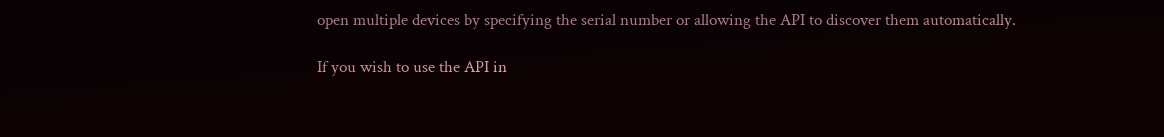open multiple devices by specifying the serial number or allowing the API to discover them automatically.

If you wish to use the API in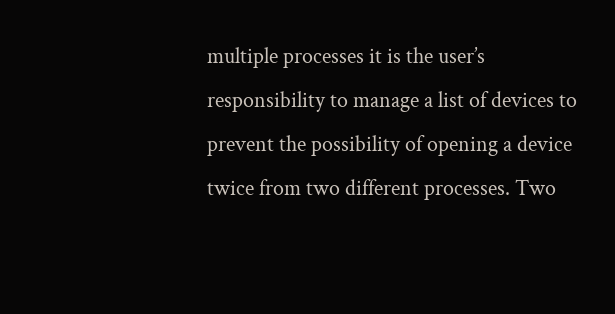multiple processes it is the user’s responsibility to manage a list of devices to prevent the possibility of opening a device twice from two different processes. Two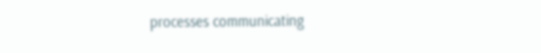processes communicating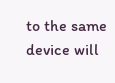to the same device will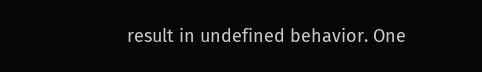result in undefined behavior. One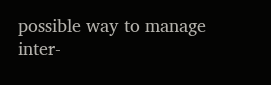possible way to manage inter-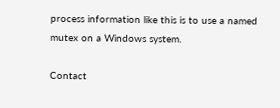process information like this is to use a named mutex on a Windows system.

Contact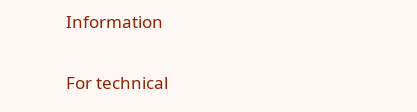Information

For technical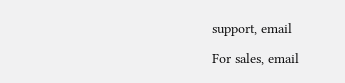support, email

For sales, email